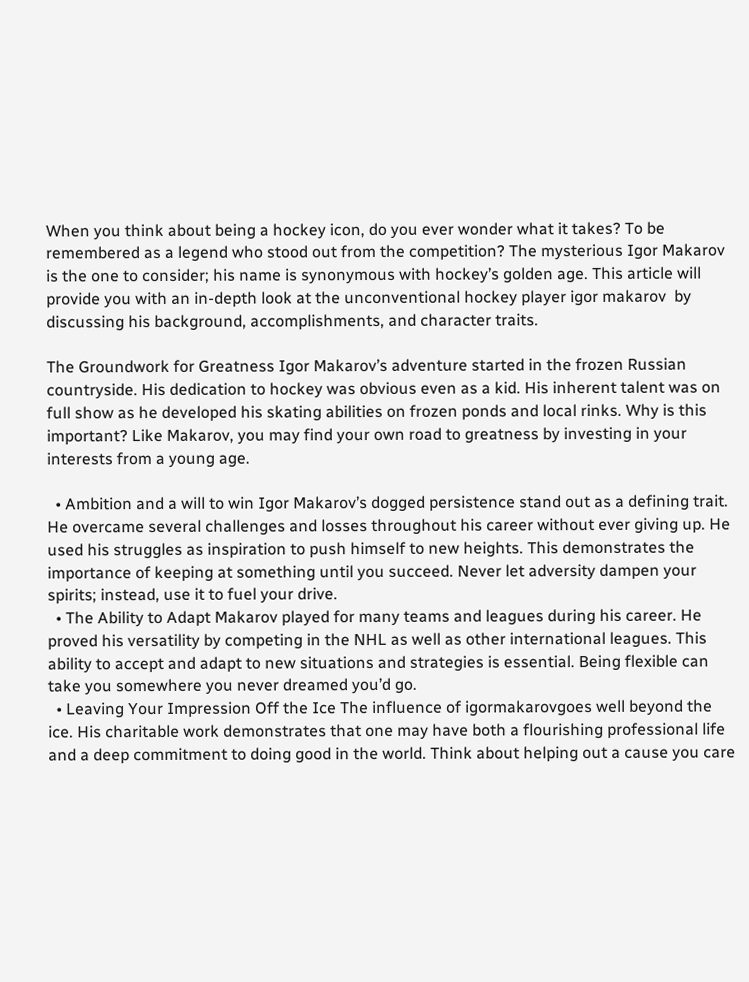When you think about being a hockey icon, do you ever wonder what it takes? To be remembered as a legend who stood out from the competition? The mysterious Igor Makarov is the one to consider; his name is synonymous with hockey’s golden age. This article will provide you with an in-depth look at the unconventional hockey player igor makarov  by discussing his background, accomplishments, and character traits.

The Groundwork for Greatness Igor Makarov’s adventure started in the frozen Russian countryside. His dedication to hockey was obvious even as a kid. His inherent talent was on full show as he developed his skating abilities on frozen ponds and local rinks. Why is this important? Like Makarov, you may find your own road to greatness by investing in your interests from a young age.

  • Ambition and a will to win Igor Makarov’s dogged persistence stand out as a defining trait. He overcame several challenges and losses throughout his career without ever giving up. He used his struggles as inspiration to push himself to new heights. This demonstrates the importance of keeping at something until you succeed. Never let adversity dampen your spirits; instead, use it to fuel your drive.
  • The Ability to Adapt Makarov played for many teams and leagues during his career. He proved his versatility by competing in the NHL as well as other international leagues. This ability to accept and adapt to new situations and strategies is essential. Being flexible can take you somewhere you never dreamed you’d go.
  • Leaving Your Impression Off the Ice The influence of igormakarovgoes well beyond the ice. His charitable work demonstrates that one may have both a flourishing professional life and a deep commitment to doing good in the world. Think about helping out a cause you care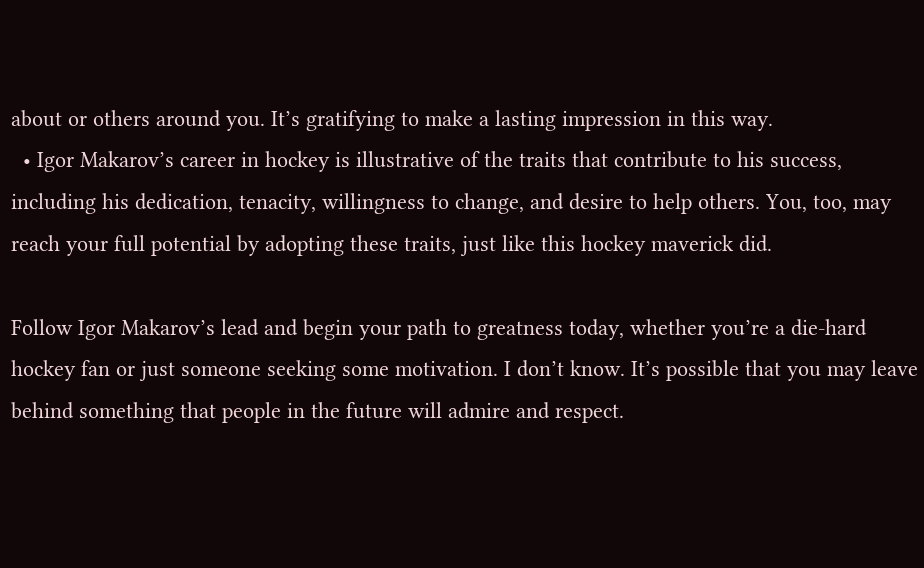about or others around you. It’s gratifying to make a lasting impression in this way.
  • Igor Makarov’s career in hockey is illustrative of the traits that contribute to his success, including his dedication, tenacity, willingness to change, and desire to help others. You, too, may reach your full potential by adopting these traits, just like this hockey maverick did.

Follow Igor Makarov’s lead and begin your path to greatness today, whether you’re a die-hard hockey fan or just someone seeking some motivation. I don’t know. It’s possible that you may leave behind something that people in the future will admire and respect.